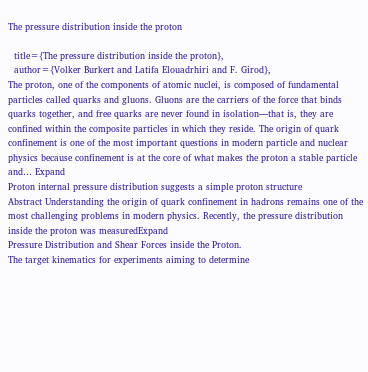The pressure distribution inside the proton

  title={The pressure distribution inside the proton},
  author={Volker Burkert and Latifa Elouadrhiri and F. Girod},
The proton, one of the components of atomic nuclei, is composed of fundamental particles called quarks and gluons. Gluons are the carriers of the force that binds quarks together, and free quarks are never found in isolation—that is, they are confined within the composite particles in which they reside. The origin of quark confinement is one of the most important questions in modern particle and nuclear physics because confinement is at the core of what makes the proton a stable particle and… Expand
Proton internal pressure distribution suggests a simple proton structure
Abstract Understanding the origin of quark confinement in hadrons remains one of the most challenging problems in modern physics. Recently, the pressure distribution inside the proton was measuredExpand
Pressure Distribution and Shear Forces inside the Proton.
The target kinematics for experiments aiming to determine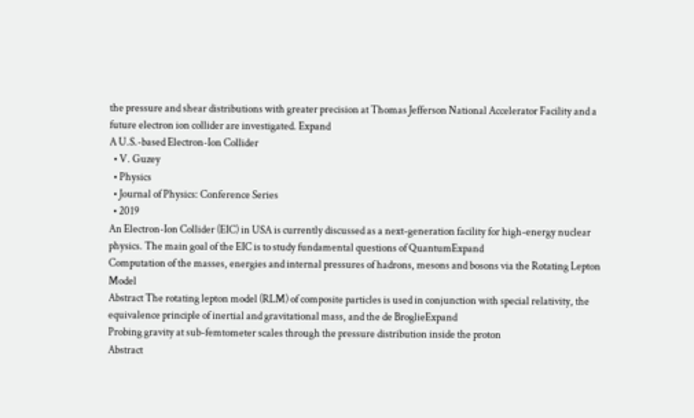the pressure and shear distributions with greater precision at Thomas Jefferson National Accelerator Facility and a future electron ion collider are investigated. Expand
A U.S.-based Electron-Ion Collider
  • V. Guzey
  • Physics
  • Journal of Physics: Conference Series
  • 2019
An Electron-Ion Collider (EIC) in USA is currently discussed as a next-generation facility for high-energy nuclear physics. The main goal of the EIC is to study fundamental questions of QuantumExpand
Computation of the masses, energies and internal pressures of hadrons, mesons and bosons via the Rotating Lepton Model
Abstract The rotating lepton model (RLM) of composite particles is used in conjunction with special relativity, the equivalence principle of inertial and gravitational mass, and the de BroglieExpand
Probing gravity at sub-femtometer scales through the pressure distribution inside the proton
Abstract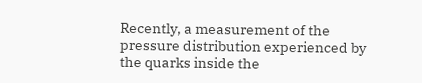Recently, a measurement of the pressure distribution experienced by the quarks inside the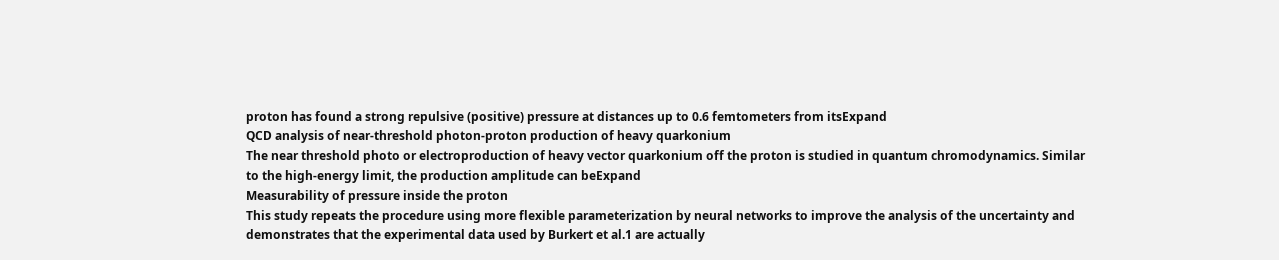proton has found a strong repulsive (positive) pressure at distances up to 0.6 femtometers from itsExpand
QCD analysis of near-threshold photon-proton production of heavy quarkonium
The near threshold photo or electroproduction of heavy vector quarkonium off the proton is studied in quantum chromodynamics. Similar to the high-energy limit, the production amplitude can beExpand
Measurability of pressure inside the proton
This study repeats the procedure using more flexible parameterization by neural networks to improve the analysis of the uncertainty and demonstrates that the experimental data used by Burkert et al.1 are actually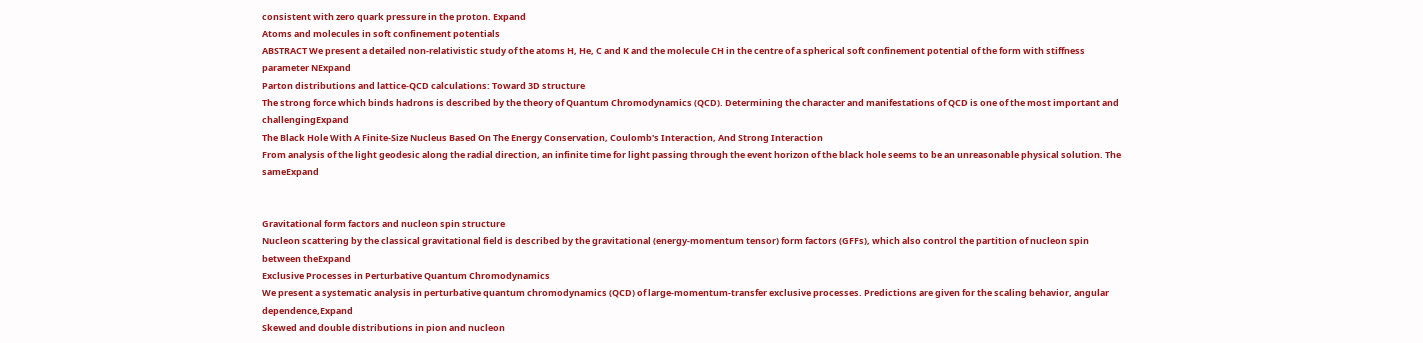consistent with zero quark pressure in the proton. Expand
Atoms and molecules in soft confinement potentials
ABSTRACT We present a detailed non-relativistic study of the atoms H, He, C and K and the molecule CH in the centre of a spherical soft confinement potential of the form with stiffness parameter NExpand
Parton distributions and lattice-QCD calculations: Toward 3D structure
The strong force which binds hadrons is described by the theory of Quantum Chromodynamics (QCD). Determining the character and manifestations of QCD is one of the most important and challengingExpand
The Black Hole With A Finite-Size Nucleus Based On The Energy Conservation, Coulomb's Interaction, And Strong Interaction
From analysis of the light geodesic along the radial direction, an infinite time for light passing through the event horizon of the black hole seems to be an unreasonable physical solution. The sameExpand


Gravitational form factors and nucleon spin structure
Nucleon scattering by the classical gravitational field is described by the gravitational (energy-momentum tensor) form factors (GFFs), which also control the partition of nucleon spin between theExpand
Exclusive Processes in Perturbative Quantum Chromodynamics
We present a systematic analysis in perturbative quantum chromodynamics (QCD) of large-momentum-transfer exclusive processes. Predictions are given for the scaling behavior, angular dependence,Expand
Skewed and double distributions in pion and nucleon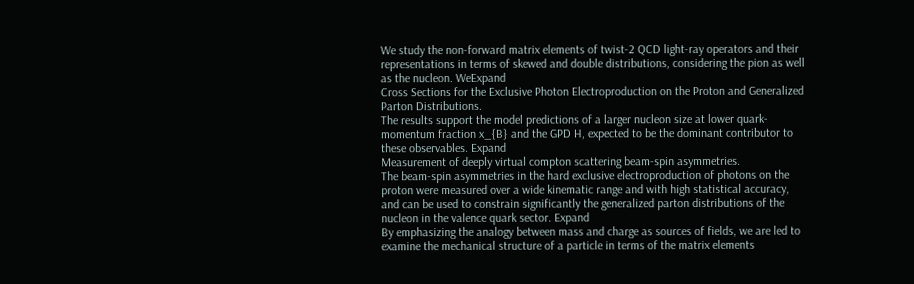We study the non-forward matrix elements of twist-2 QCD light-ray operators and their representations in terms of skewed and double distributions, considering the pion as well as the nucleon. WeExpand
Cross Sections for the Exclusive Photon Electroproduction on the Proton and Generalized Parton Distributions.
The results support the model predictions of a larger nucleon size at lower quark-momentum fraction x_{B} and the GPD H, expected to be the dominant contributor to these observables. Expand
Measurement of deeply virtual compton scattering beam-spin asymmetries.
The beam-spin asymmetries in the hard exclusive electroproduction of photons on the proton were measured over a wide kinematic range and with high statistical accuracy, and can be used to constrain significantly the generalized parton distributions of the nucleon in the valence quark sector. Expand
By emphasizing the analogy between mass and charge as sources of fields, we are led to examine the mechanical structure of a particle in terms of the matrix elements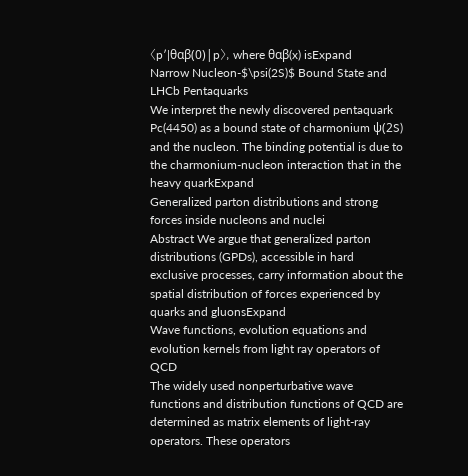〈p′|θαβ(0)|p〉, where θαβ(x) isExpand
Narrow Nucleon-$\psi(2S)$ Bound State and LHCb Pentaquarks
We interpret the newly discovered pentaquark Pc(4450) as a bound state of charmonium ψ(2S) and the nucleon. The binding potential is due to the charmonium-nucleon interaction that in the heavy quarkExpand
Generalized parton distributions and strong forces inside nucleons and nuclei
Abstract We argue that generalized parton distributions (GPDs), accessible in hard exclusive processes, carry information about the spatial distribution of forces experienced by quarks and gluonsExpand
Wave functions, evolution equations and evolution kernels from light ray operators of QCD
The widely used nonperturbative wave functions and distribution functions of QCD are determined as matrix elements of light-ray operators. These operators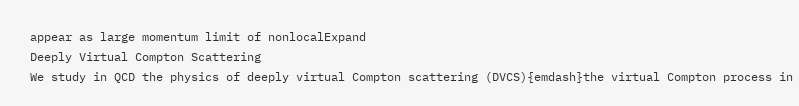appear as large momentum limit of nonlocalExpand
Deeply Virtual Compton Scattering
We study in QCD the physics of deeply virtual Compton scattering (DVCS){emdash}the virtual Compton process in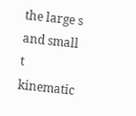the large s and small t kinematic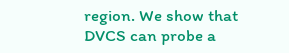region. We show that DVCS can probe a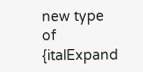new type of {italExpand